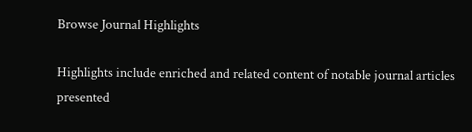Browse Journal Highlights

Highlights include enriched and related content of notable journal articles presented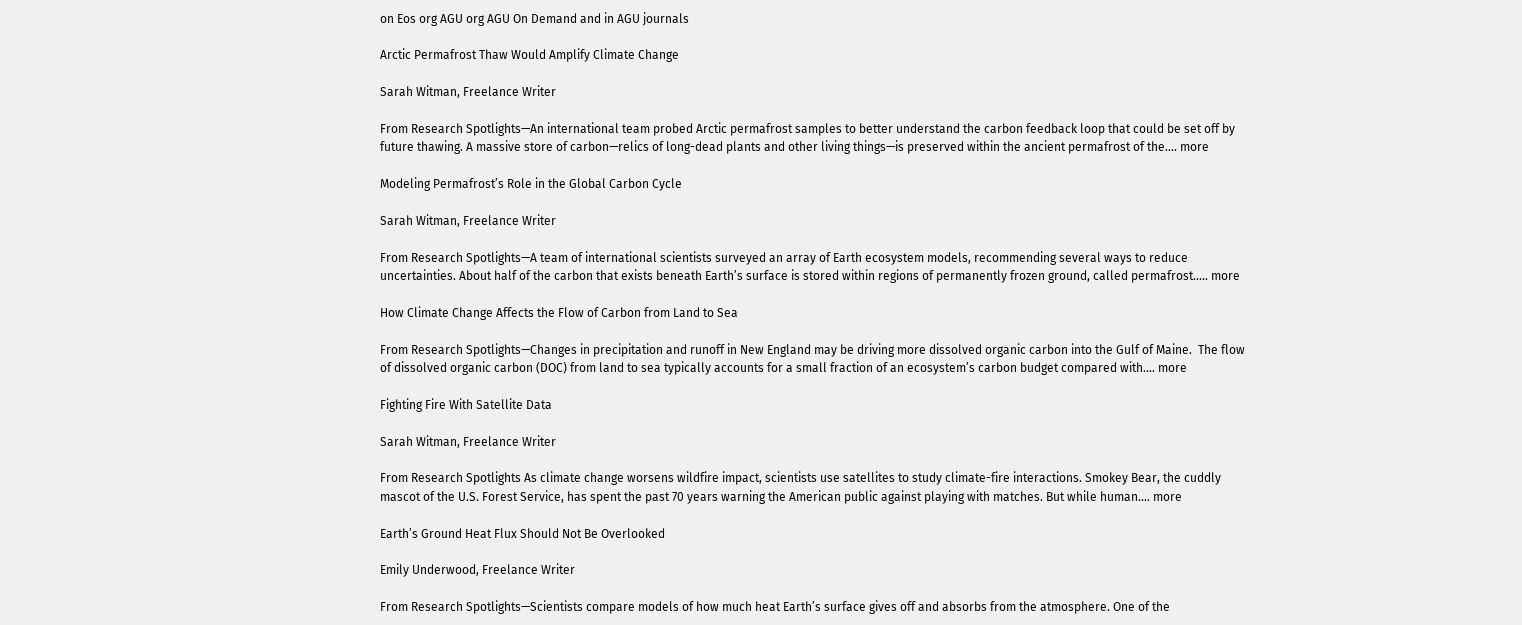on Eos org AGU org AGU On Demand and in AGU journals

Arctic Permafrost Thaw Would Amplify Climate Change

Sarah Witman, Freelance Writer

From Research Spotlights—An international team probed Arctic permafrost samples to better understand the carbon feedback loop that could be set off by future thawing. A massive store of carbon—relics of long-dead plants and other living things—is preserved within the ancient permafrost of the.... more

Modeling Permafrost’s Role in the Global Carbon Cycle

Sarah Witman, Freelance Writer

From Research Spotlights—A team of international scientists surveyed an array of Earth ecosystem models, recommending several ways to reduce uncertainties. About half of the carbon that exists beneath Earth’s surface is stored within regions of permanently frozen ground, called permafrost..... more

How Climate Change Affects the Flow of Carbon from Land to Sea

From Research Spotlights—Changes in precipitation and runoff in New England may be driving more dissolved organic carbon into the Gulf of Maine.  The flow of dissolved organic carbon (DOC) from land to sea typically accounts for a small fraction of an ecosystem’s carbon budget compared with.... more

Fighting Fire With Satellite Data

Sarah Witman, Freelance Writer

From Research Spotlights As climate change worsens wildfire impact, scientists use satellites to study climate-fire interactions. Smokey Bear, the cuddly mascot of the U.S. Forest Service, has spent the past 70 years warning the American public against playing with matches. But while human.... more

Earth’s Ground Heat Flux Should Not Be Overlooked

Emily Underwood, Freelance Writer

From Research Spotlights—Scientists compare models of how much heat Earth’s surface gives off and absorbs from the atmosphere. One of the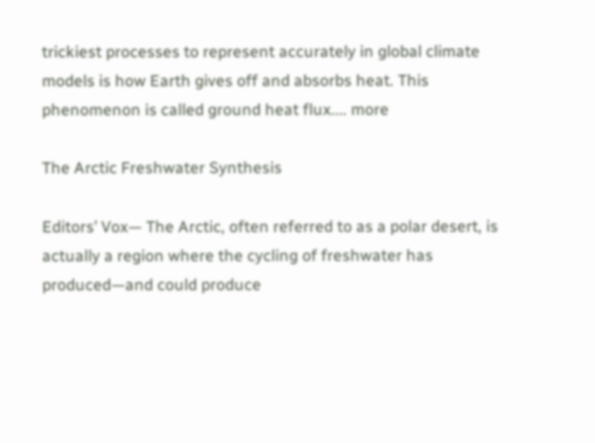trickiest processes to represent accurately in global climate models is how Earth gives off and absorbs heat. This phenomenon is called ground heat flux.... more

The Arctic Freshwater Synthesis

Editors’ Vox— The Arctic, often referred to as a polar desert, is actually a region where the cycling of freshwater has produced—and could produce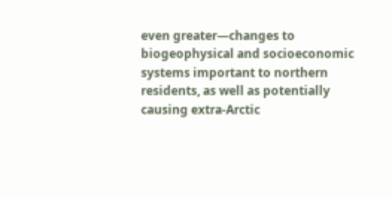even greater—changes to biogeophysical and socioeconomic systems important to northern residents, as well as potentially causing extra-Arctic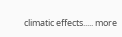climatic effects..... more